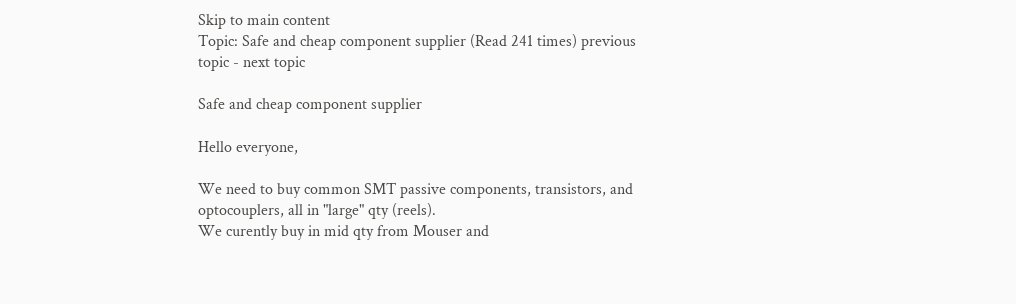Skip to main content
Topic: Safe and cheap component supplier (Read 241 times) previous topic - next topic

Safe and cheap component supplier

Hello everyone,

We need to buy common SMT passive components, transistors, and optocouplers, all in "large" qty (reels).
We curently buy in mid qty from Mouser and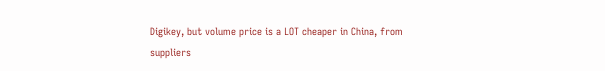Digikey, but volume price is a LOT cheaper in China, from
suppliers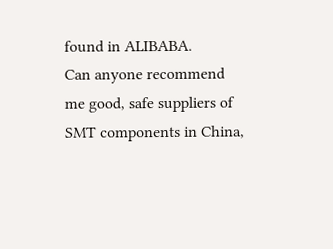found in ALIBABA.
Can anyone recommend me good, safe suppliers of SMT components in China,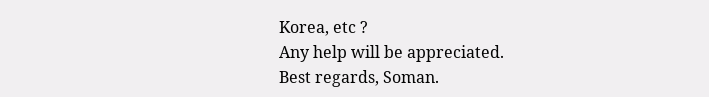Korea, etc ?
Any help will be appreciated.
Best regards, Soman.